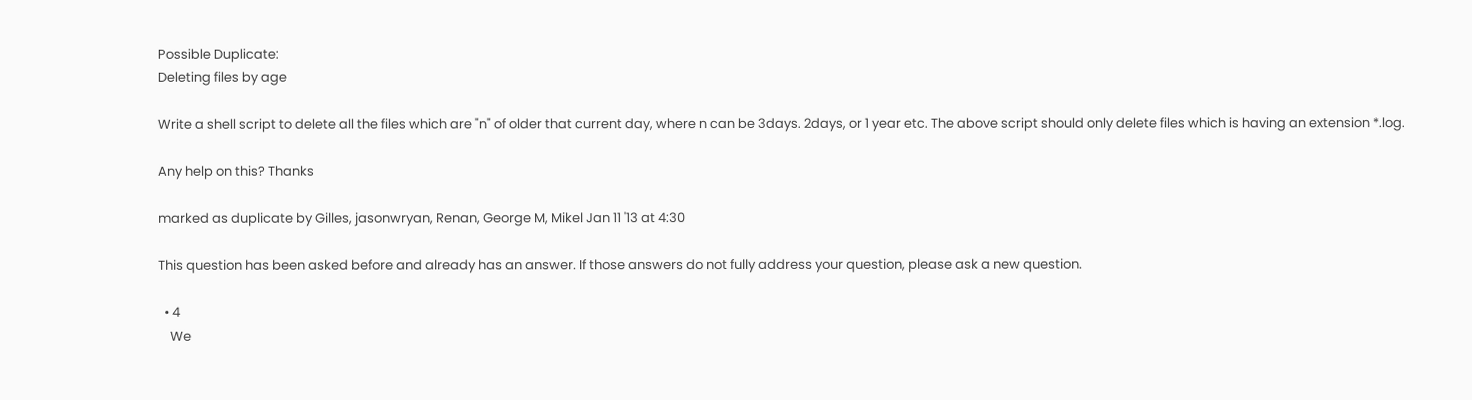Possible Duplicate:
Deleting files by age

Write a shell script to delete all the files which are "n" of older that current day, where n can be 3days. 2days, or 1 year etc. The above script should only delete files which is having an extension *.log.

Any help on this? Thanks

marked as duplicate by Gilles, jasonwryan, Renan, George M, Mikel Jan 11 '13 at 4:30

This question has been asked before and already has an answer. If those answers do not fully address your question, please ask a new question.

  • 4
    We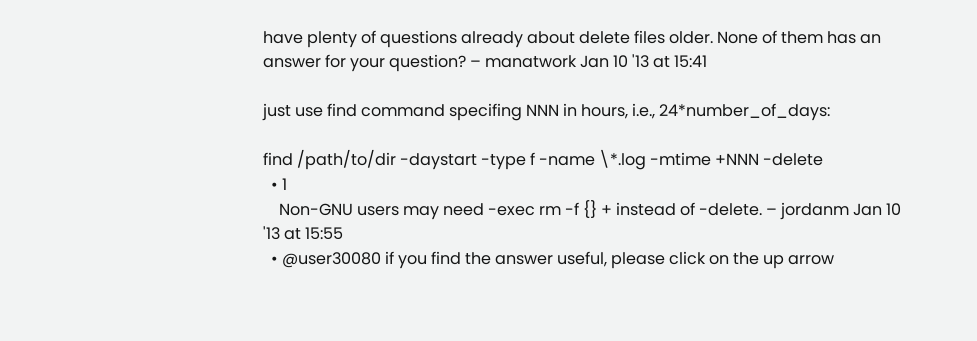have plenty of questions already about delete files older. None of them has an answer for your question? – manatwork Jan 10 '13 at 15:41

just use find command specifing NNN in hours, i.e., 24*number_of_days:

find /path/to/dir -daystart -type f -name \*.log -mtime +NNN -delete
  • 1
    Non-GNU users may need -exec rm -f {} + instead of -delete. – jordanm Jan 10 '13 at 15:55
  • @user30080 if you find the answer useful, please click on the up arrow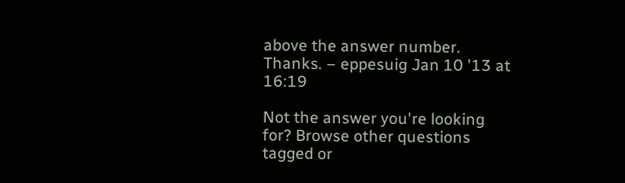above the answer number. Thanks. – eppesuig Jan 10 '13 at 16:19

Not the answer you're looking for? Browse other questions tagged or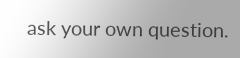ask your own question.